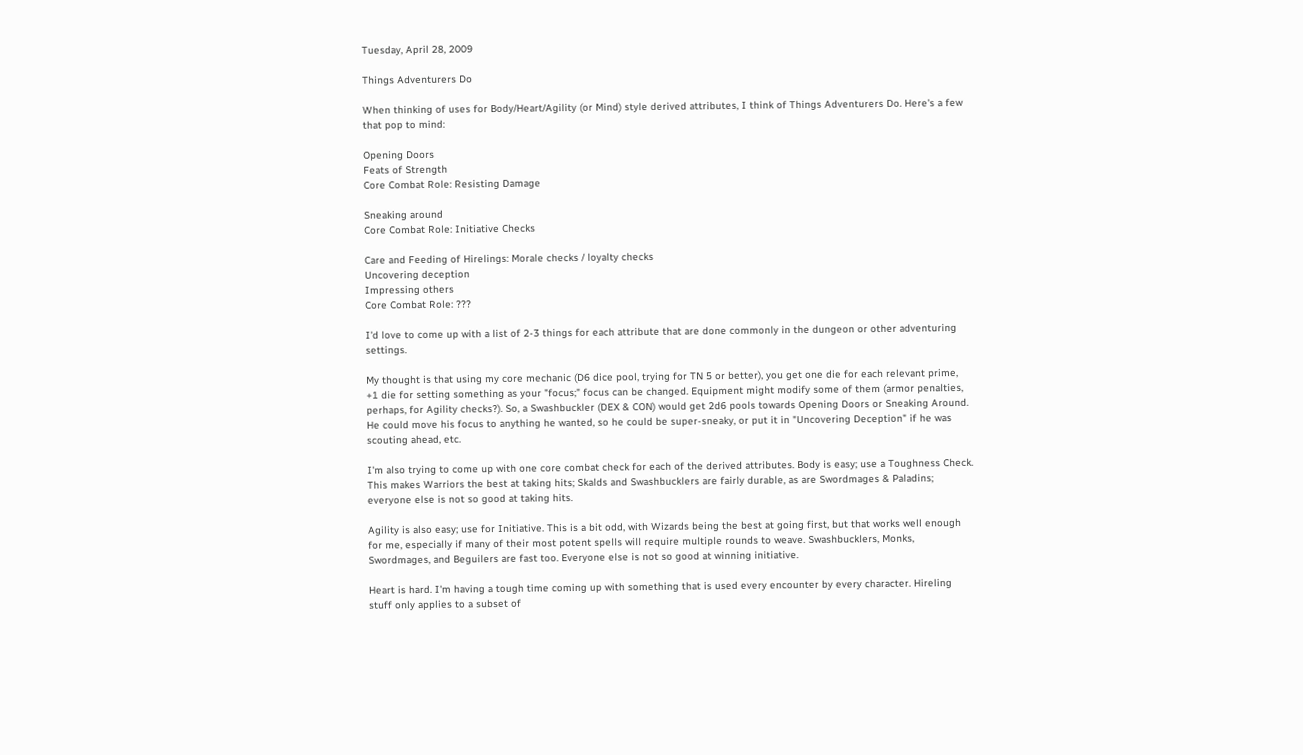Tuesday, April 28, 2009

Things Adventurers Do

When thinking of uses for Body/Heart/Agility (or Mind) style derived attributes, I think of Things Adventurers Do. Here's a few that pop to mind:

Opening Doors
Feats of Strength
Core Combat Role: Resisting Damage

Sneaking around
Core Combat Role: Initiative Checks

Care and Feeding of Hirelings: Morale checks / loyalty checks
Uncovering deception
Impressing others
Core Combat Role: ???

I'd love to come up with a list of 2-3 things for each attribute that are done commonly in the dungeon or other adventuring settings.

My thought is that using my core mechanic (D6 dice pool, trying for TN 5 or better), you get one die for each relevant prime, +1 die for setting something as your "focus;" focus can be changed. Equipment might modify some of them (armor penalties, perhaps, for Agility checks?). So, a Swashbuckler (DEX & CON) would get 2d6 pools towards Opening Doors or Sneaking Around. He could move his focus to anything he wanted, so he could be super-sneaky, or put it in "Uncovering Deception" if he was scouting ahead, etc.

I'm also trying to come up with one core combat check for each of the derived attributes. Body is easy; use a Toughness Check. This makes Warriors the best at taking hits; Skalds and Swashbucklers are fairly durable, as are Swordmages & Paladins; everyone else is not so good at taking hits.

Agility is also easy; use for Initiative. This is a bit odd, with Wizards being the best at going first, but that works well enough for me, especially if many of their most potent spells will require multiple rounds to weave. Swashbucklers, Monks, Swordmages, and Beguilers are fast too. Everyone else is not so good at winning initiative.

Heart is hard. I'm having a tough time coming up with something that is used every encounter by every character. Hireling stuff only applies to a subset of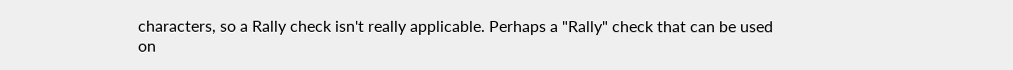characters, so a Rally check isn't really applicable. Perhaps a "Rally" check that can be used on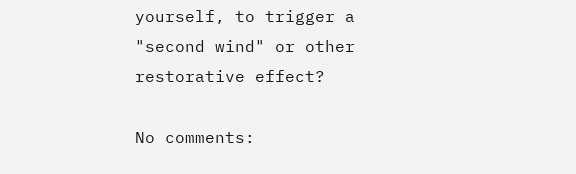yourself, to trigger a "second wind" or other restorative effect?

No comments: